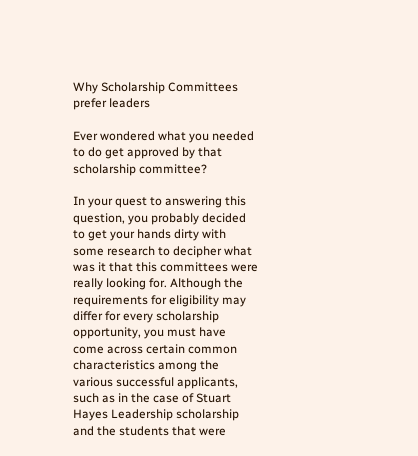Why Scholarship Committees prefer leaders

Ever wondered what you needed to do get approved by that scholarship committee?

In your quest to answering this question, you probably decided to get your hands dirty with some research to decipher what was it that this committees were really looking for. Although the requirements for eligibility may differ for every scholarship opportunity, you must have come across certain common characteristics among the various successful applicants, such as in the case of Stuart Hayes Leadership scholarship and the students that were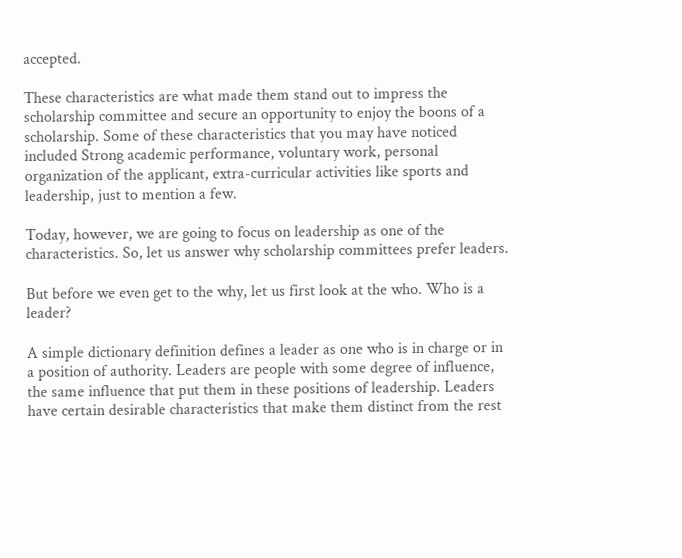accepted.

These characteristics are what made them stand out to impress the scholarship committee and secure an opportunity to enjoy the boons of a scholarship. Some of these characteristics that you may have noticed included Strong academic performance, voluntary work, personal organization of the applicant, extra-curricular activities like sports and leadership, just to mention a few.

Today, however, we are going to focus on leadership as one of the characteristics. So, let us answer why scholarship committees prefer leaders.

But before we even get to the why, let us first look at the who. Who is a leader?

A simple dictionary definition defines a leader as one who is in charge or in a position of authority. Leaders are people with some degree of influence, the same influence that put them in these positions of leadership. Leaders have certain desirable characteristics that make them distinct from the rest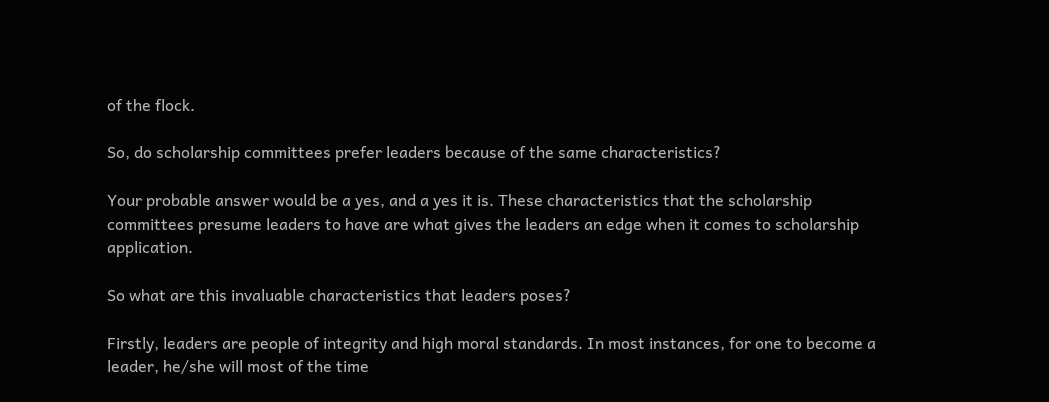of the flock.

So, do scholarship committees prefer leaders because of the same characteristics?

Your probable answer would be a yes, and a yes it is. These characteristics that the scholarship committees presume leaders to have are what gives the leaders an edge when it comes to scholarship application.

So what are this invaluable characteristics that leaders poses?

Firstly, leaders are people of integrity and high moral standards. In most instances, for one to become a leader, he/she will most of the time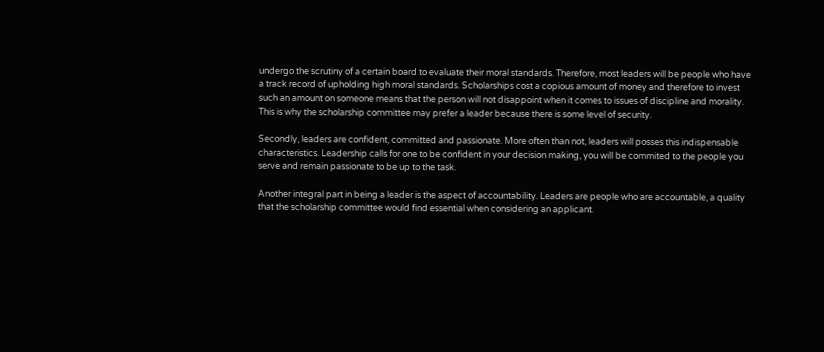undergo the scrutiny of a certain board to evaluate their moral standards. Therefore, most leaders will be people who have a track record of upholding high moral standards. Scholarships cost a copious amount of money and therefore to invest such an amount on someone means that the person will not disappoint when it comes to issues of discipline and morality. This is why the scholarship committee may prefer a leader because there is some level of security.

Secondly, leaders are confident, committed and passionate. More often than not, leaders will posses this indispensable characteristics. Leadership calls for one to be confident in your decision making, you will be commited to the people you serve and remain passionate to be up to the task.

Another integral part in being a leader is the aspect of accountability. Leaders are people who are accountable, a quality that the scholarship committee would find essential when considering an applicant.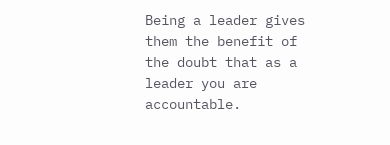Being a leader gives them the benefit of the doubt that as a leader you are accountable.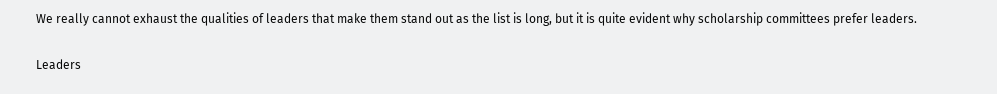We really cannot exhaust the qualities of leaders that make them stand out as the list is long, but it is quite evident why scholarship committees prefer leaders.

Leaders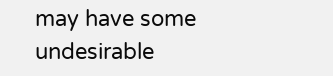may have some undesirable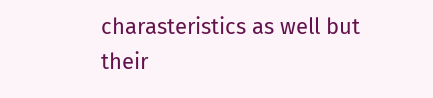charasteristics as well but their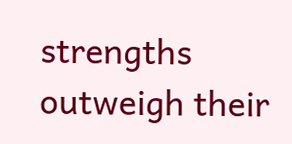strengths outweigh their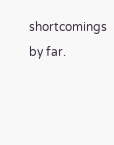shortcomings by far.